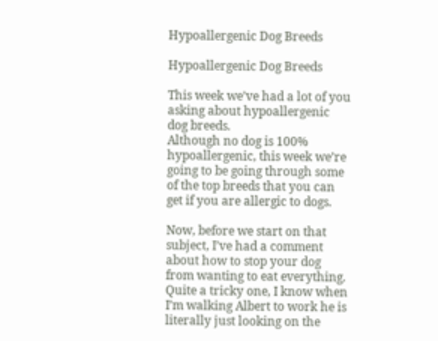Hypoallergenic Dog Breeds

Hypoallergenic Dog Breeds

This week we’ve had a lot of you asking about hypoallergenic dog breeds.
Although no dog is 100% hypoallergenic, this week we’re going to be going through some of the top breeds that you can get if you are allergic to dogs.

Now, before we start on that subject, I’ve had a comment about how to stop your dog from wanting to eat everything. Quite a tricky one, I know when
I’m walking Albert to work he is literally just looking on the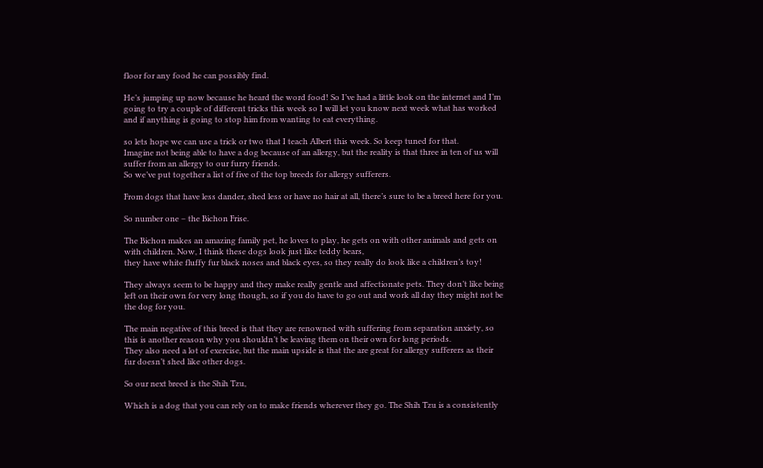floor for any food he can possibly find.

He’s jumping up now because he heard the word food! So I’ve had a little look on the internet and I’m going to try a couple of different tricks this week so I will let you know next week what has worked and if anything is going to stop him from wanting to eat everything.

so lets hope we can use a trick or two that I teach Albert this week. So keep tuned for that.
Imagine not being able to have a dog because of an allergy, but the reality is that three in ten of us will suffer from an allergy to our furry friends.
So we’ve put together a list of five of the top breeds for allergy sufferers.

From dogs that have less dander, shed less or have no hair at all, there’s sure to be a breed here for you.

So number one – the Bichon Frise.

The Bichon makes an amazing family pet, he loves to play, he gets on with other animals and gets on with children. Now, I think these dogs look just like teddy bears,
they have white fluffy fur black noses and black eyes, so they really do look like a children’s toy!

They always seem to be happy and they make really gentle and affectionate pets. They don’t like being left on their own for very long though, so if you do have to go out and work all day they might not be the dog for you.

The main negative of this breed is that they are renowned with suffering from separation anxiety, so this is another reason why you shouldn’t be leaving them on their own for long periods.
They also need a lot of exercise, but the main upside is that the are great for allergy sufferers as their fur doesn’t shed like other dogs.

So our next breed is the Shih Tzu,

Which is a dog that you can rely on to make friends wherever they go. The Shih Tzu is a consistently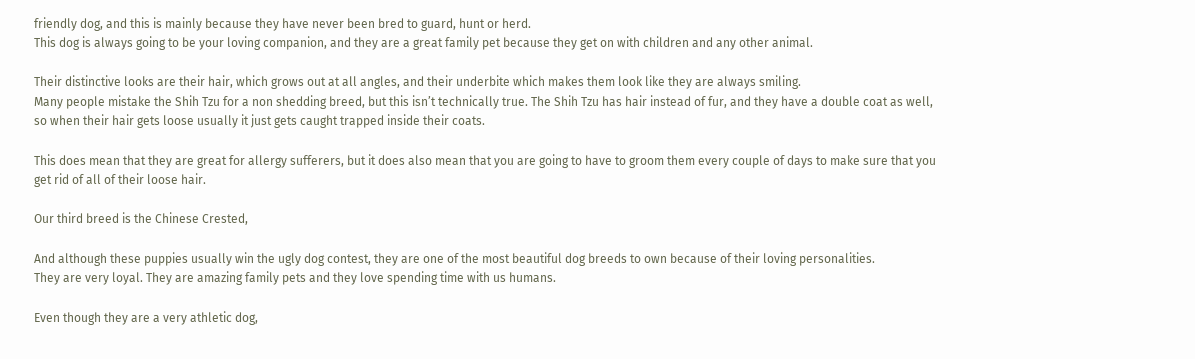friendly dog, and this is mainly because they have never been bred to guard, hunt or herd.
This dog is always going to be your loving companion, and they are a great family pet because they get on with children and any other animal.

Their distinctive looks are their hair, which grows out at all angles, and their underbite which makes them look like they are always smiling.
Many people mistake the Shih Tzu for a non shedding breed, but this isn’t technically true. The Shih Tzu has hair instead of fur, and they have a double coat as well, so when their hair gets loose usually it just gets caught trapped inside their coats.

This does mean that they are great for allergy sufferers, but it does also mean that you are going to have to groom them every couple of days to make sure that you get rid of all of their loose hair.

Our third breed is the Chinese Crested,

And although these puppies usually win the ugly dog contest, they are one of the most beautiful dog breeds to own because of their loving personalities.
They are very loyal. They are amazing family pets and they love spending time with us humans.

Even though they are a very athletic dog,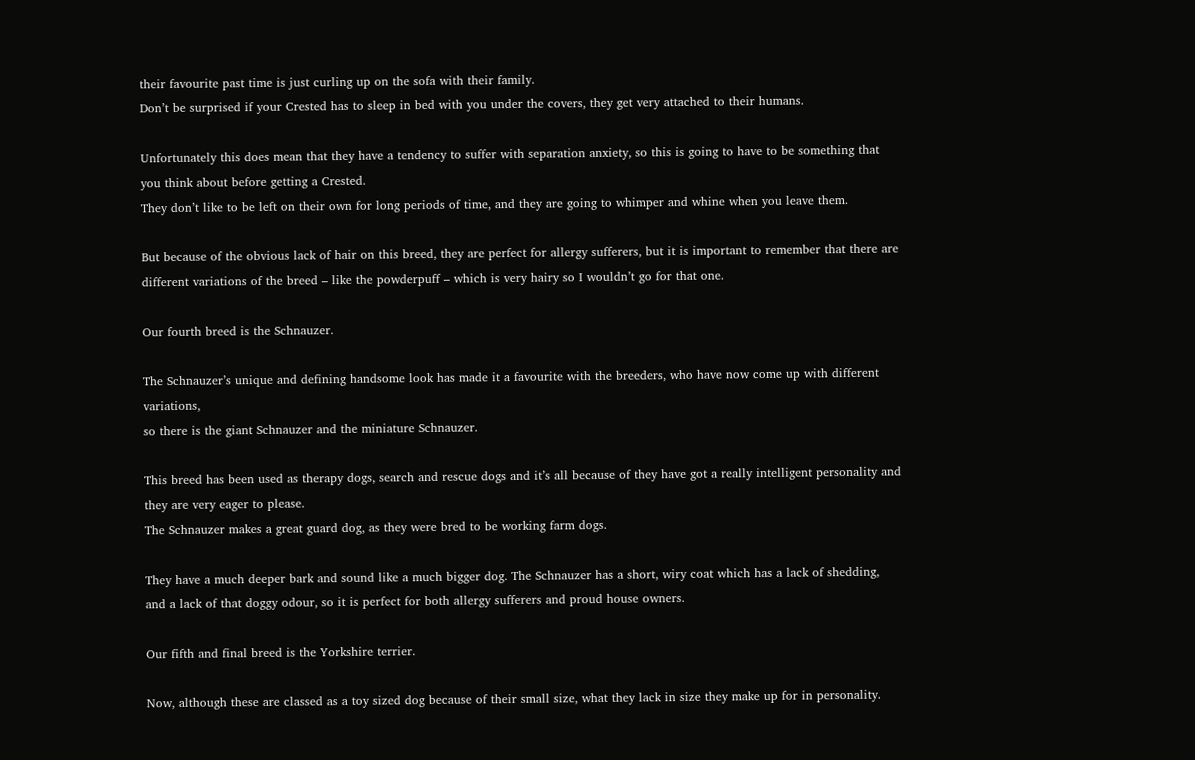their favourite past time is just curling up on the sofa with their family.
Don’t be surprised if your Crested has to sleep in bed with you under the covers, they get very attached to their humans.

Unfortunately this does mean that they have a tendency to suffer with separation anxiety, so this is going to have to be something that you think about before getting a Crested.
They don’t like to be left on their own for long periods of time, and they are going to whimper and whine when you leave them.

But because of the obvious lack of hair on this breed, they are perfect for allergy sufferers, but it is important to remember that there are different variations of the breed – like the powderpuff – which is very hairy so I wouldn’t go for that one.

Our fourth breed is the Schnauzer.

The Schnauzer’s unique and defining handsome look has made it a favourite with the breeders, who have now come up with different variations,
so there is the giant Schnauzer and the miniature Schnauzer.

This breed has been used as therapy dogs, search and rescue dogs and it’s all because of they have got a really intelligent personality and they are very eager to please.
The Schnauzer makes a great guard dog, as they were bred to be working farm dogs.

They have a much deeper bark and sound like a much bigger dog. The Schnauzer has a short, wiry coat which has a lack of shedding, and a lack of that doggy odour, so it is perfect for both allergy sufferers and proud house owners.

Our fifth and final breed is the Yorkshire terrier.

Now, although these are classed as a toy sized dog because of their small size, what they lack in size they make up for in personality.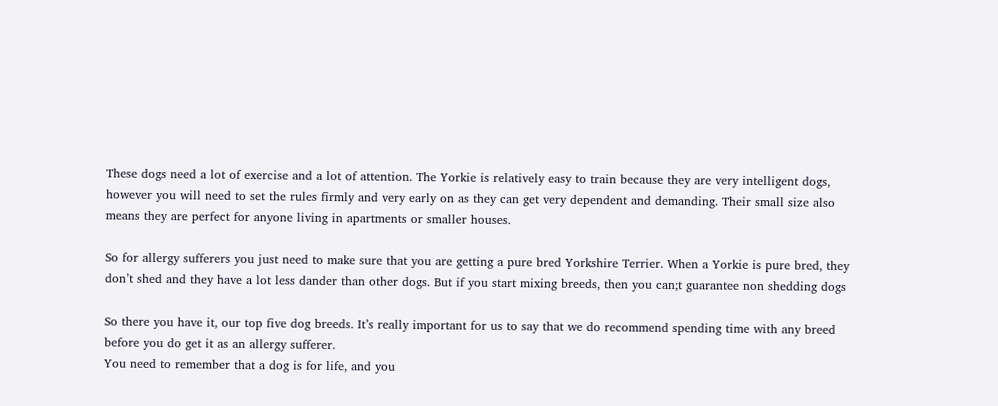These dogs need a lot of exercise and a lot of attention. The Yorkie is relatively easy to train because they are very intelligent dogs, however you will need to set the rules firmly and very early on as they can get very dependent and demanding. Their small size also means they are perfect for anyone living in apartments or smaller houses.

So for allergy sufferers you just need to make sure that you are getting a pure bred Yorkshire Terrier. When a Yorkie is pure bred, they don’t shed and they have a lot less dander than other dogs. But if you start mixing breeds, then you can;t guarantee non shedding dogs

So there you have it, our top five dog breeds. It’s really important for us to say that we do recommend spending time with any breed before you do get it as an allergy sufferer.
You need to remember that a dog is for life, and you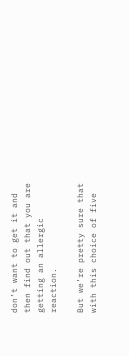don’t want to get it and then find out that you are getting an allergic reaction.

But we’re pretty sure that with this choice of five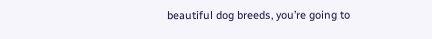beautiful dog breeds, you’re going to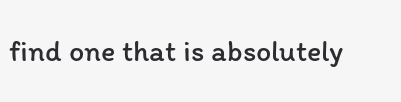find one that is absolutely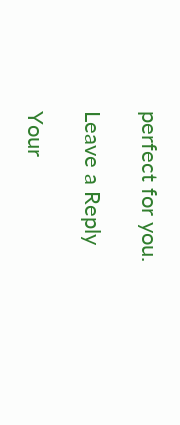perfect for you.

Leave a Reply

Your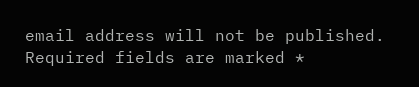email address will not be published. Required fields are marked *